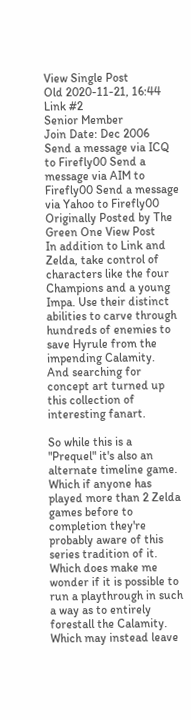View Single Post
Old 2020-11-21, 16:44   Link #2
Senior Member
Join Date: Dec 2006
Send a message via ICQ to Firefly00 Send a message via AIM to Firefly00 Send a message via Yahoo to Firefly00
Originally Posted by The Green One View Post
In addition to Link and Zelda, take control of characters like the four Champions and a young Impa. Use their distinct abilities to carve through hundreds of enemies to save Hyrule from the impending Calamity.
And searching for concept art turned up this collection of interesting fanart.

So while this is a "Prequel" it's also an alternate timeline game. Which if anyone has played more than 2 Zelda games before to completion they're probably aware of this series tradition of it.
Which does make me wonder if it is possible to run a playthrough in such a way as to entirely forestall the Calamity. Which may instead leave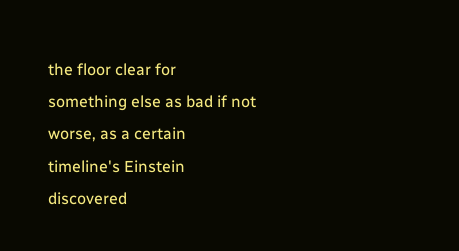the floor clear for something else as bad if not worse, as a certain timeline's Einstein discovered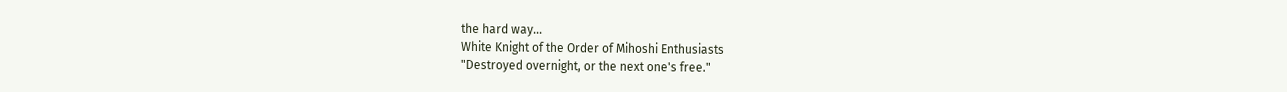the hard way...
White Knight of the Order of Mihoshi Enthusiasts
"Destroyed overnight, or the next one's free."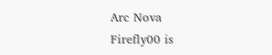Arc Nova
Firefly00 is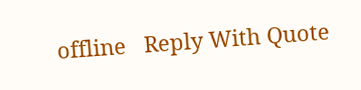offline   Reply With Quote